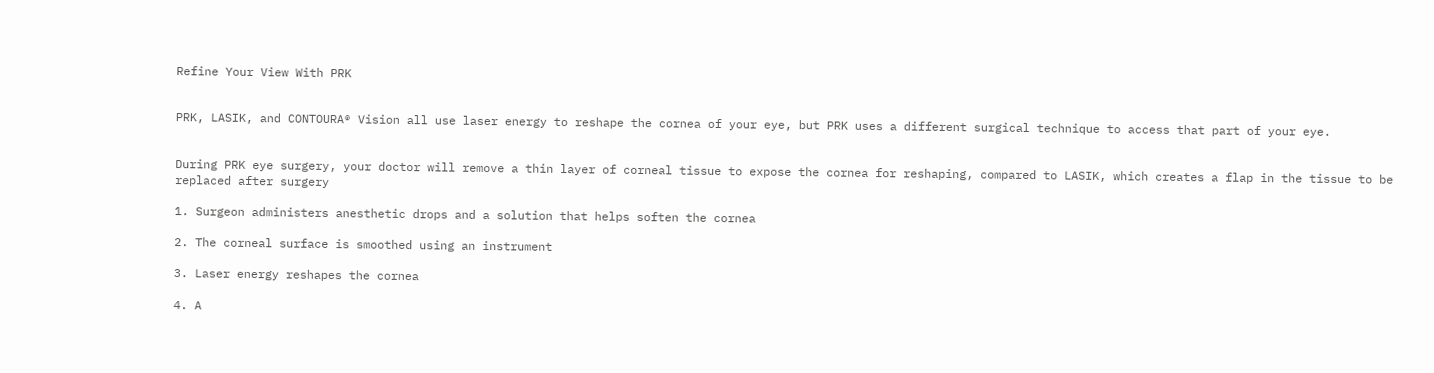Refine Your View With PRK


PRK, LASIK, and CONTOURA® Vision all use laser energy to reshape the cornea of your eye, but PRK uses a different surgical technique to access that part of your eye.


During PRK eye surgery, your doctor will remove a thin layer of corneal tissue to expose the cornea for reshaping, compared to LASIK, which creates a flap in the tissue to be replaced after surgery

1. Surgeon administers anesthetic drops and a solution that helps soften the cornea

2. The corneal surface is smoothed using an instrument

3. Laser energy reshapes the cornea

4. A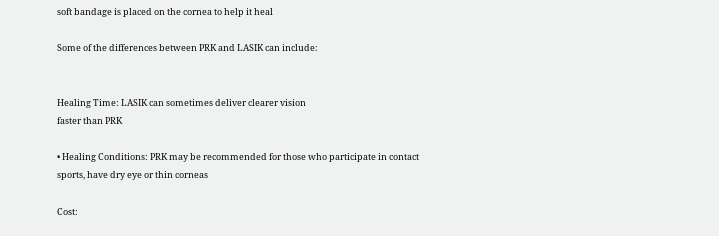soft bandage is placed on the cornea to help it heal

Some of the differences between PRK and LASIK can include:


Healing Time: LASIK can sometimes deliver clearer vision
faster than PRK

• Healing Conditions: PRK may be recommended for those who participate in contact sports, have dry eye or thin corneas

Cost: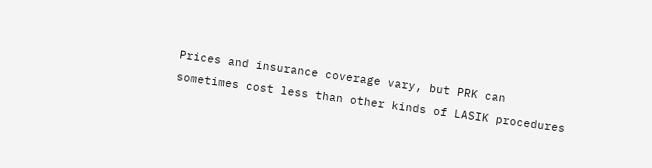Prices and insurance coverage vary, but PRK can
sometimes cost less than other kinds of LASIK procedures